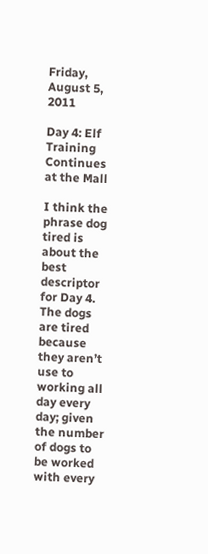Friday, August 5, 2011

Day 4: Elf Training Continues at the Mall

I think the phrase dog tired is about the best descriptor for Day 4. The dogs are tired because they aren’t use to working all day every day; given the number of dogs to be worked with every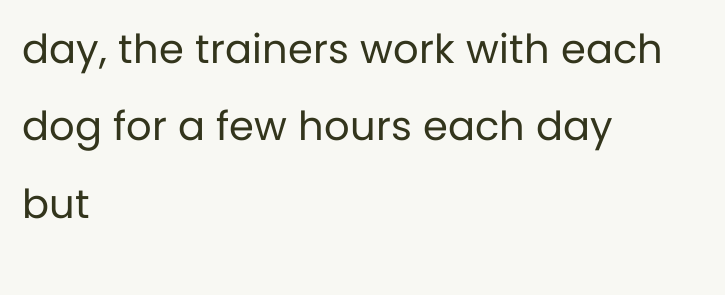day, the trainers work with each dog for a few hours each day but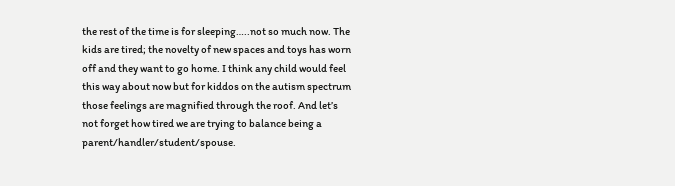the rest of the time is for sleeping…..not so much now. The kids are tired; the novelty of new spaces and toys has worn off and they want to go home. I think any child would feel this way about now but for kiddos on the autism spectrum those feelings are magnified through the roof. And let’s not forget how tired we are trying to balance being a parent/handler/student/spouse.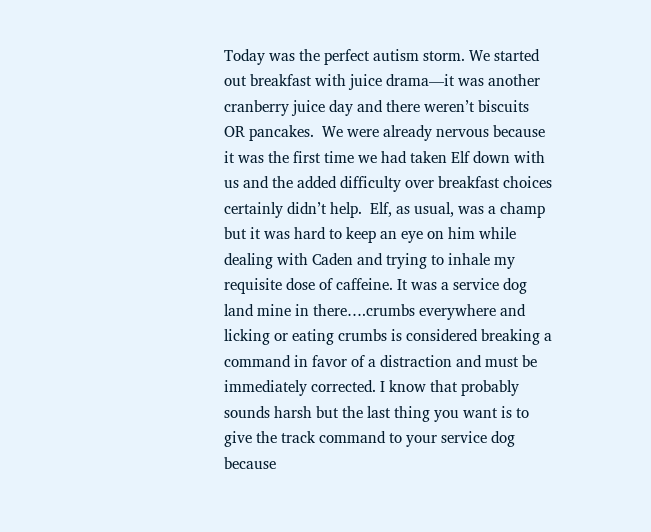Today was the perfect autism storm. We started out breakfast with juice drama—it was another cranberry juice day and there weren’t biscuits OR pancakes.  We were already nervous because it was the first time we had taken Elf down with us and the added difficulty over breakfast choices certainly didn’t help.  Elf, as usual, was a champ but it was hard to keep an eye on him while dealing with Caden and trying to inhale my requisite dose of caffeine. It was a service dog land mine in there….crumbs everywhere and licking or eating crumbs is considered breaking a command in favor of a distraction and must be immediately corrected. I know that probably sounds harsh but the last thing you want is to give the track command to your service dog because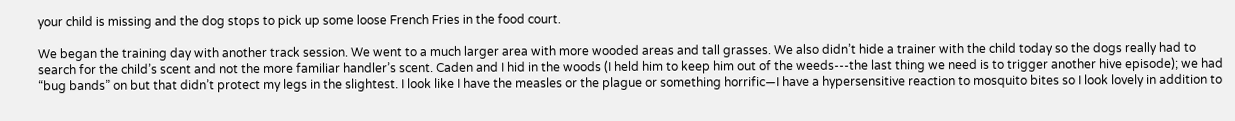your child is missing and the dog stops to pick up some loose French Fries in the food court.

We began the training day with another track session. We went to a much larger area with more wooded areas and tall grasses. We also didn’t hide a trainer with the child today so the dogs really had to search for the child’s scent and not the more familiar handler’s scent. Caden and I hid in the woods (I held him to keep him out of the weeds---the last thing we need is to trigger another hive episode); we had “bug bands” on but that didn’t protect my legs in the slightest. I look like I have the measles or the plague or something horrific—I have a hypersensitive reaction to mosquito bites so I look lovely in addition to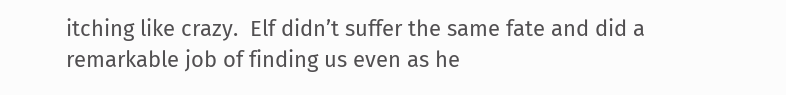itching like crazy.  Elf didn’t suffer the same fate and did a remarkable job of finding us even as he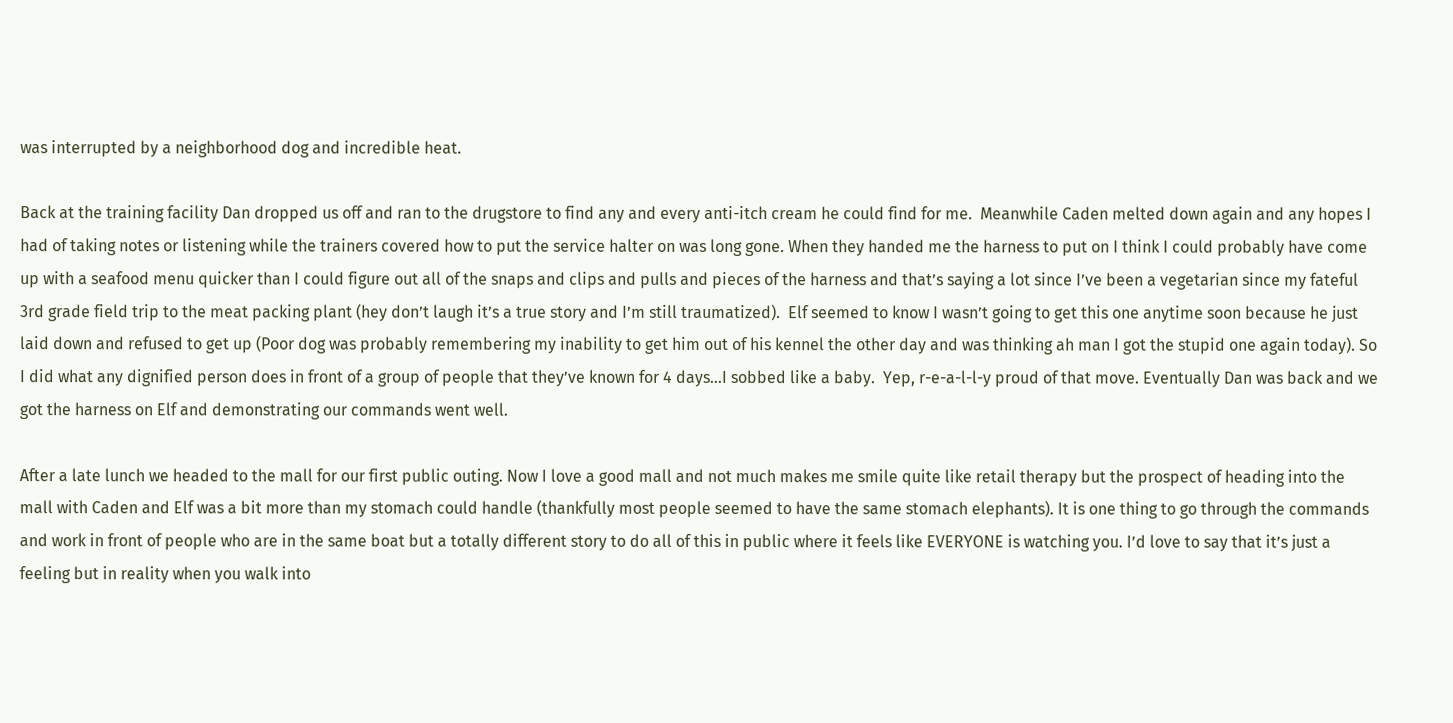was interrupted by a neighborhood dog and incredible heat.

Back at the training facility Dan dropped us off and ran to the drugstore to find any and every anti-itch cream he could find for me.  Meanwhile Caden melted down again and any hopes I had of taking notes or listening while the trainers covered how to put the service halter on was long gone. When they handed me the harness to put on I think I could probably have come up with a seafood menu quicker than I could figure out all of the snaps and clips and pulls and pieces of the harness and that’s saying a lot since I’ve been a vegetarian since my fateful 3rd grade field trip to the meat packing plant (hey don’t laugh it’s a true story and I’m still traumatized).  Elf seemed to know I wasn’t going to get this one anytime soon because he just laid down and refused to get up (Poor dog was probably remembering my inability to get him out of his kennel the other day and was thinking ah man I got the stupid one again today). So I did what any dignified person does in front of a group of people that they’ve known for 4 days…I sobbed like a baby.  Yep, r-e-a-l-l-y proud of that move. Eventually Dan was back and we got the harness on Elf and demonstrating our commands went well.

After a late lunch we headed to the mall for our first public outing. Now I love a good mall and not much makes me smile quite like retail therapy but the prospect of heading into the mall with Caden and Elf was a bit more than my stomach could handle (thankfully most people seemed to have the same stomach elephants). It is one thing to go through the commands and work in front of people who are in the same boat but a totally different story to do all of this in public where it feels like EVERYONE is watching you. I’d love to say that it’s just a feeling but in reality when you walk into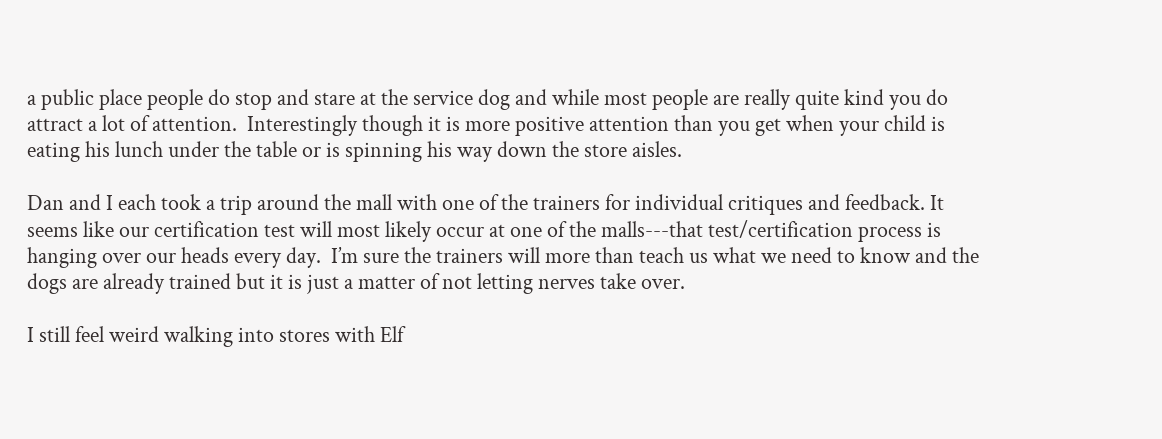a public place people do stop and stare at the service dog and while most people are really quite kind you do attract a lot of attention.  Interestingly though it is more positive attention than you get when your child is eating his lunch under the table or is spinning his way down the store aisles.

Dan and I each took a trip around the mall with one of the trainers for individual critiques and feedback. It seems like our certification test will most likely occur at one of the malls---that test/certification process is hanging over our heads every day.  I’m sure the trainers will more than teach us what we need to know and the dogs are already trained but it is just a matter of not letting nerves take over.

I still feel weird walking into stores with Elf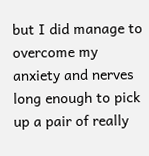but I did manage to overcome my anxiety and nerves long enough to pick up a pair of really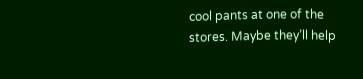cool pants at one of the stores. Maybe they’ll help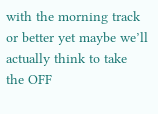with the morning track or better yet maybe we’ll actually think to take the OFF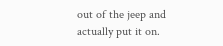out of the jeep and actually put it on.